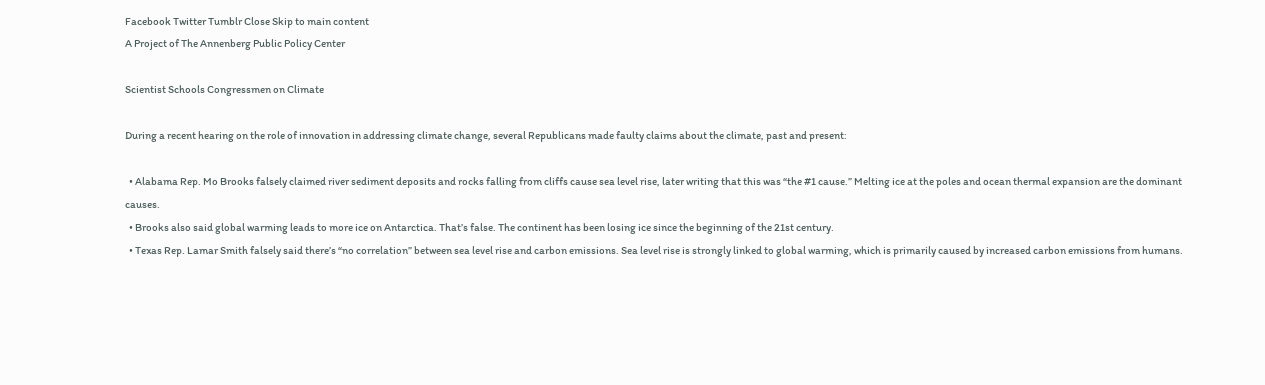Facebook Twitter Tumblr Close Skip to main content
A Project of The Annenberg Public Policy Center

Scientist Schools Congressmen on Climate

During a recent hearing on the role of innovation in addressing climate change, several Republicans made faulty claims about the climate, past and present:

  • Alabama Rep. Mo Brooks falsely claimed river sediment deposits and rocks falling from cliffs cause sea level rise, later writing that this was “the #1 cause.” Melting ice at the poles and ocean thermal expansion are the dominant causes.
  • Brooks also said global warming leads to more ice on Antarctica. That’s false. The continent has been losing ice since the beginning of the 21st century.
  • Texas Rep. Lamar Smith falsely said there’s “no correlation” between sea level rise and carbon emissions. Sea level rise is strongly linked to global warming, which is primarily caused by increased carbon emissions from humans.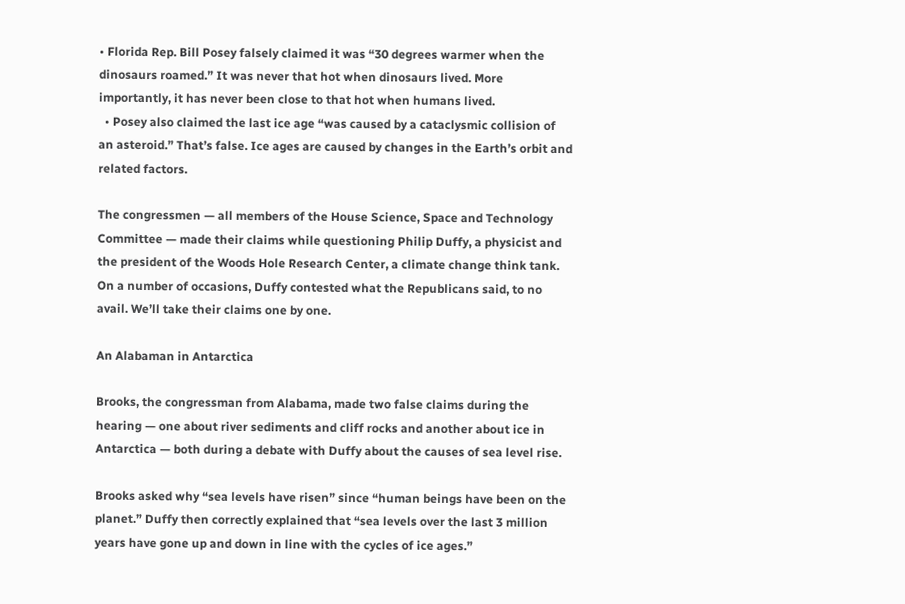• Florida Rep. Bill Posey falsely claimed it was “30 degrees warmer when the dinosaurs roamed.” It was never that hot when dinosaurs lived. More importantly, it has never been close to that hot when humans lived.
  • Posey also claimed the last ice age “was caused by a cataclysmic collision of an asteroid.” That’s false. Ice ages are caused by changes in the Earth’s orbit and related factors.

The congressmen — all members of the House Science, Space and Technology Committee — made their claims while questioning Philip Duffy, a physicist and the president of the Woods Hole Research Center, a climate change think tank. On a number of occasions, Duffy contested what the Republicans said, to no avail. We’ll take their claims one by one.

An Alabaman in Antarctica

Brooks, the congressman from Alabama, made two false claims during the hearing — one about river sediments and cliff rocks and another about ice in Antarctica — both during a debate with Duffy about the causes of sea level rise.

Brooks asked why “sea levels have risen” since “human beings have been on the planet.” Duffy then correctly explained that “sea levels over the last 3 million years have gone up and down in line with the cycles of ice ages.”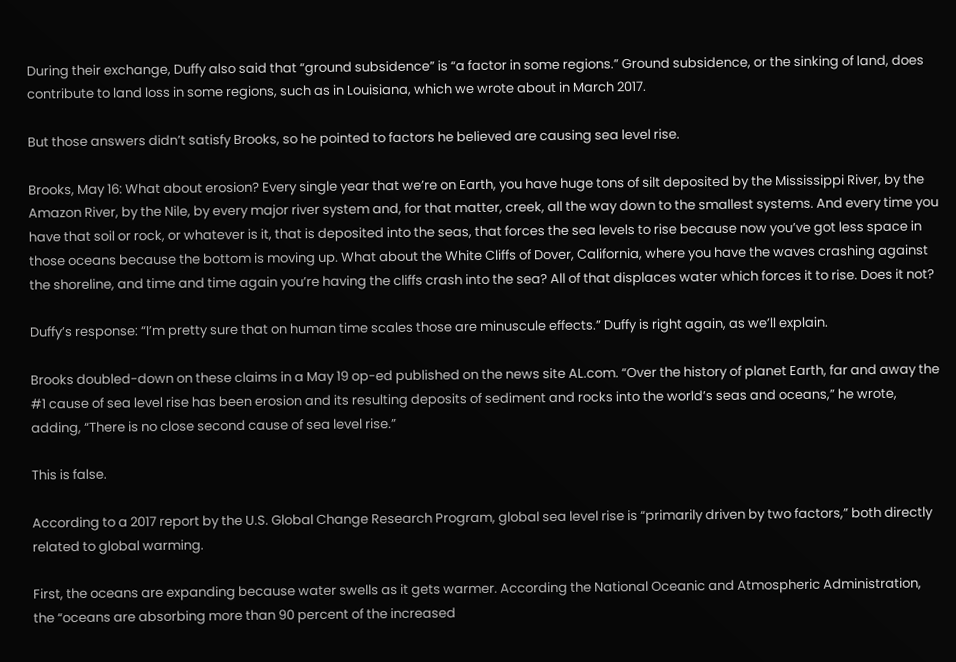During their exchange, Duffy also said that “ground subsidence” is “a factor in some regions.” Ground subsidence, or the sinking of land, does contribute to land loss in some regions, such as in Louisiana, which we wrote about in March 2017.

But those answers didn’t satisfy Brooks, so he pointed to factors he believed are causing sea level rise.

Brooks, May 16: What about erosion? Every single year that we’re on Earth, you have huge tons of silt deposited by the Mississippi River, by the Amazon River, by the Nile, by every major river system and, for that matter, creek, all the way down to the smallest systems. And every time you have that soil or rock, or whatever is it, that is deposited into the seas, that forces the sea levels to rise because now you’ve got less space in those oceans because the bottom is moving up. What about the White Cliffs of Dover, California, where you have the waves crashing against the shoreline, and time and time again you’re having the cliffs crash into the sea? All of that displaces water which forces it to rise. Does it not?

Duffy’s response: “I’m pretty sure that on human time scales those are minuscule effects.” Duffy is right again, as we’ll explain.

Brooks doubled-down on these claims in a May 19 op-ed published on the news site AL.com. “Over the history of planet Earth, far and away the #1 cause of sea level rise has been erosion and its resulting deposits of sediment and rocks into the world’s seas and oceans,” he wrote, adding, “There is no close second cause of sea level rise.”

This is false.

According to a 2017 report by the U.S. Global Change Research Program, global sea level rise is “primarily driven by two factors,” both directly related to global warming.

First, the oceans are expanding because water swells as it gets warmer. According the National Oceanic and Atmospheric Administration, the “oceans are absorbing more than 90 percent of the increased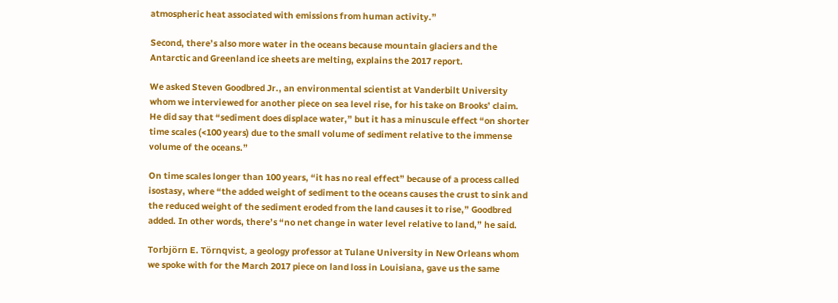atmospheric heat associated with emissions from human activity.”

Second, there’s also more water in the oceans because mountain glaciers and the Antarctic and Greenland ice sheets are melting, explains the 2017 report.

We asked Steven Goodbred Jr., an environmental scientist at Vanderbilt University whom we interviewed for another piece on sea level rise, for his take on Brooks’ claim. He did say that “sediment does displace water,” but it has a minuscule effect “on shorter time scales (<100 years) due to the small volume of sediment relative to the immense volume of the oceans.”

On time scales longer than 100 years, “it has no real effect” because of a process called isostasy, where “the added weight of sediment to the oceans causes the crust to sink and the reduced weight of the sediment eroded from the land causes it to rise,” Goodbred added. In other words, there’s “no net change in water level relative to land,” he said.

Torbjörn E. Törnqvist, a geology professor at Tulane University in New Orleans whom we spoke with for the March 2017 piece on land loss in Louisiana, gave us the same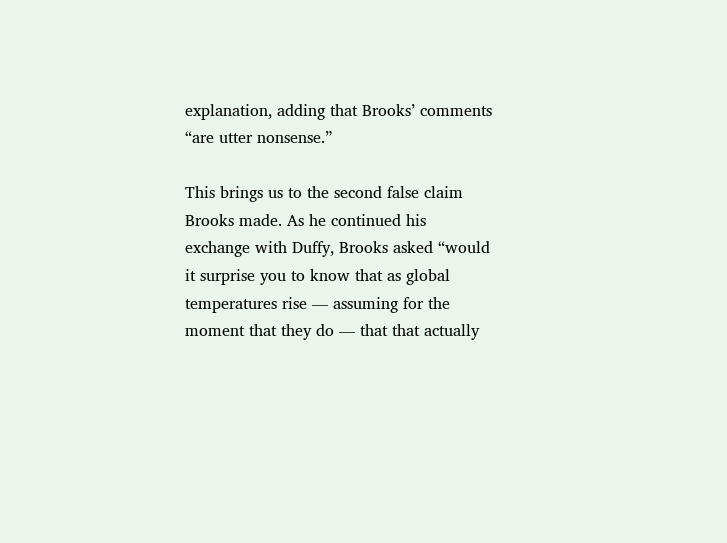explanation, adding that Brooks’ comments “are utter nonsense.”

This brings us to the second false claim Brooks made. As he continued his exchange with Duffy, Brooks asked “would it surprise you to know that as global temperatures rise — assuming for the moment that they do — that that actually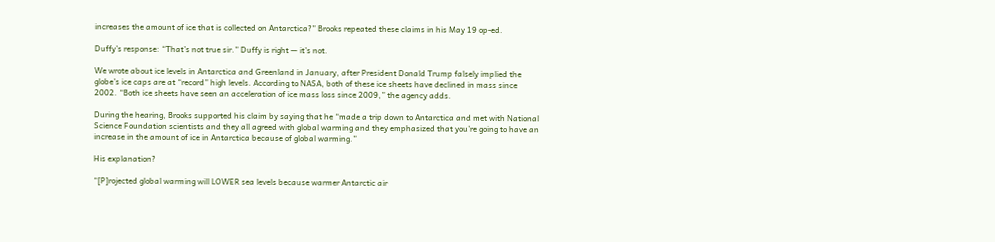increases the amount of ice that is collected on Antarctica?” Brooks repeated these claims in his May 19 op-ed.

Duffy’s response: “That’s not true sir.” Duffy is right — it’s not.

We wrote about ice levels in Antarctica and Greenland in January, after President Donald Trump falsely implied the globe’s ice caps are at “record” high levels. According to NASA, both of these ice sheets have declined in mass since 2002. “Both ice sheets have seen an acceleration of ice mass loss since 2009,” the agency adds.

During the hearing, Brooks supported his claim by saying that he “made a trip down to Antarctica and met with National Science Foundation scientists and they all agreed with global warming and they emphasized that you’re going to have an increase in the amount of ice in Antarctica because of global warming.”

His explanation?

“[P]rojected global warming will LOWER sea levels because warmer Antarctic air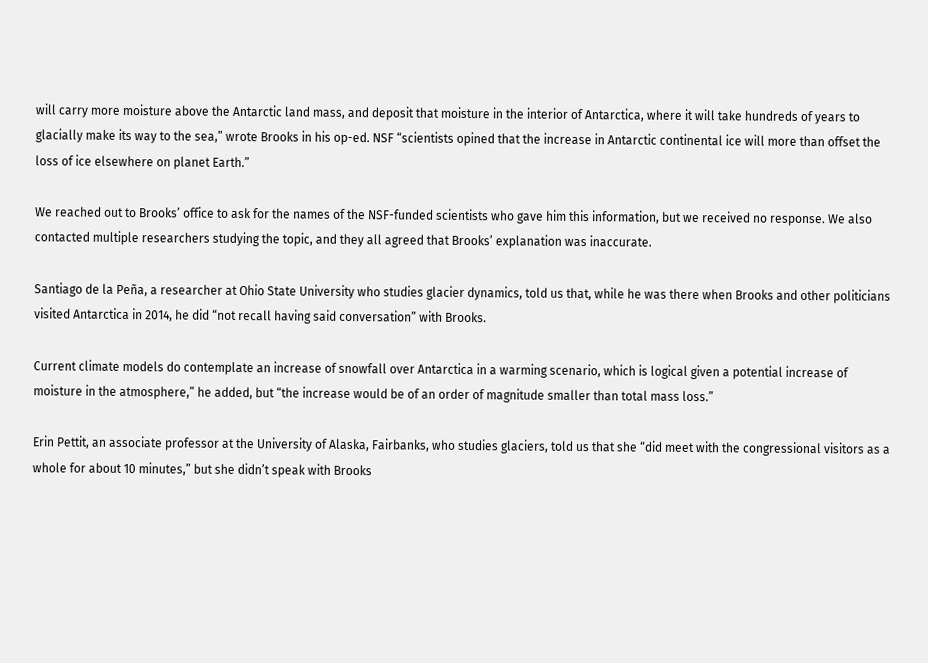will carry more moisture above the Antarctic land mass, and deposit that moisture in the interior of Antarctica, where it will take hundreds of years to glacially make its way to the sea,” wrote Brooks in his op-ed. NSF “scientists opined that the increase in Antarctic continental ice will more than offset the loss of ice elsewhere on planet Earth.”

We reached out to Brooks’ office to ask for the names of the NSF-funded scientists who gave him this information, but we received no response. We also contacted multiple researchers studying the topic, and they all agreed that Brooks’ explanation was inaccurate.

Santiago de la Peña, a researcher at Ohio State University who studies glacier dynamics, told us that, while he was there when Brooks and other politicians visited Antarctica in 2014, he did “not recall having said conversation” with Brooks.

Current climate models do contemplate an increase of snowfall over Antarctica in a warming scenario, which is logical given a potential increase of moisture in the atmosphere,” he added, but “the increase would be of an order of magnitude smaller than total mass loss.”

Erin Pettit, an associate professor at the University of Alaska, Fairbanks, who studies glaciers, told us that she “did meet with the congressional visitors as a whole for about 10 minutes,” but she didn’t speak with Brooks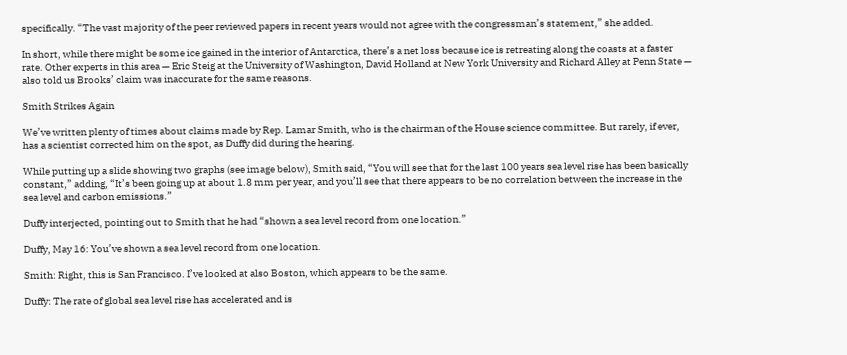specifically. “The vast majority of the peer reviewed papers in recent years would not agree with the congressman’s statement,” she added.

In short, while there might be some ice gained in the interior of Antarctica, there’s a net loss because ice is retreating along the coasts at a faster rate. Other experts in this area — Eric Steig at the University of Washington, David Holland at New York University and Richard Alley at Penn State — also told us Brooks’ claim was inaccurate for the same reasons.

Smith Strikes Again

We’ve written plenty of times about claims made by Rep. Lamar Smith, who is the chairman of the House science committee. But rarely, if ever, has a scientist corrected him on the spot, as Duffy did during the hearing.

While putting up a slide showing two graphs (see image below), Smith said, “You will see that for the last 100 years sea level rise has been basically constant,” adding, “It’s been going up at about 1.8 mm per year, and you’ll see that there appears to be no correlation between the increase in the sea level and carbon emissions.”

Duffy interjected, pointing out to Smith that he had “shown a sea level record from one location.”

Duffy, May 16: You’ve shown a sea level record from one location.

Smith: Right, this is San Francisco. I’ve looked at also Boston, which appears to be the same.

Duffy: The rate of global sea level rise has accelerated and is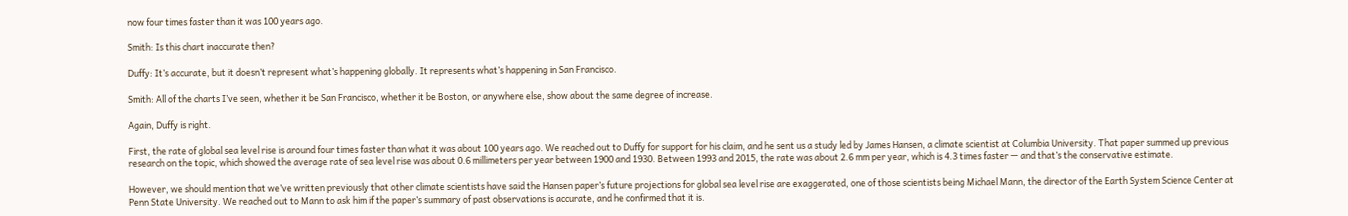now four times faster than it was 100 years ago.

Smith: Is this chart inaccurate then?

Duffy: It’s accurate, but it doesn’t represent what’s happening globally. It represents what’s happening in San Francisco.

Smith: All of the charts I’ve seen, whether it be San Francisco, whether it be Boston, or anywhere else, show about the same degree of increase.

Again, Duffy is right.

First, the rate of global sea level rise is around four times faster than what it was about 100 years ago. We reached out to Duffy for support for his claim, and he sent us a study led by James Hansen, a climate scientist at Columbia University. That paper summed up previous research on the topic, which showed the average rate of sea level rise was about 0.6 millimeters per year between 1900 and 1930. Between 1993 and 2015, the rate was about 2.6 mm per year, which is 4.3 times faster — and that’s the conservative estimate.

However, we should mention that we’ve written previously that other climate scientists have said the Hansen paper’s future projections for global sea level rise are exaggerated, one of those scientists being Michael Mann, the director of the Earth System Science Center at Penn State University. We reached out to Mann to ask him if the paper’s summary of past observations is accurate, and he confirmed that it is.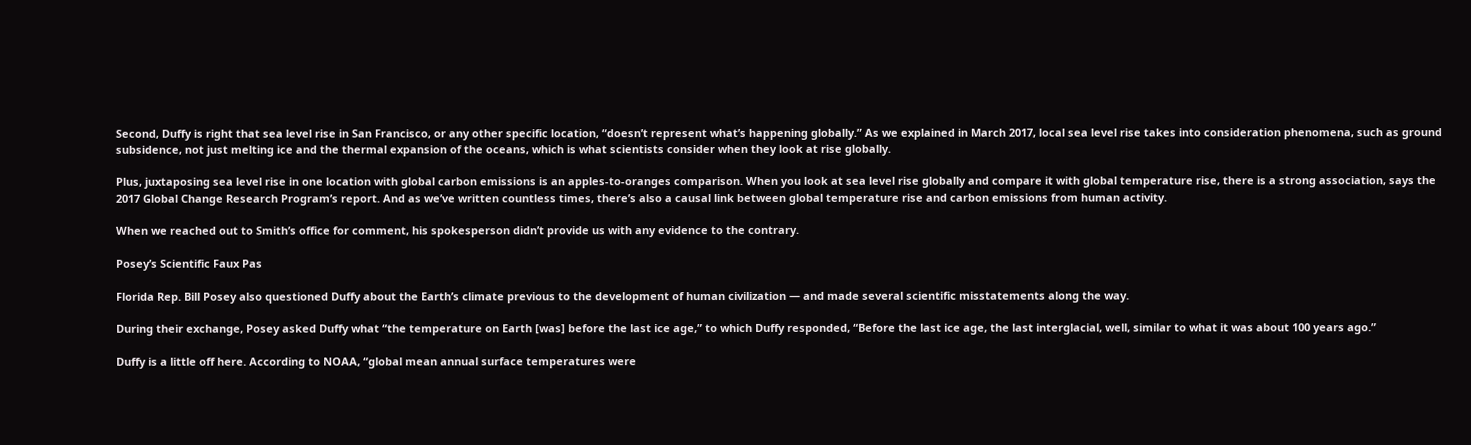Second, Duffy is right that sea level rise in San Francisco, or any other specific location, “doesn’t represent what’s happening globally.” As we explained in March 2017, local sea level rise takes into consideration phenomena, such as ground subsidence, not just melting ice and the thermal expansion of the oceans, which is what scientists consider when they look at rise globally.

Plus, juxtaposing sea level rise in one location with global carbon emissions is an apples-to-oranges comparison. When you look at sea level rise globally and compare it with global temperature rise, there is a strong association, says the 2017 Global Change Research Program’s report. And as we’ve written countless times, there’s also a causal link between global temperature rise and carbon emissions from human activity.

When we reached out to Smith’s office for comment, his spokesperson didn’t provide us with any evidence to the contrary.

Posey’s Scientific Faux Pas

Florida Rep. Bill Posey also questioned Duffy about the Earth’s climate previous to the development of human civilization — and made several scientific misstatements along the way.

During their exchange, Posey asked Duffy what “the temperature on Earth [was] before the last ice age,” to which Duffy responded, “Before the last ice age, the last interglacial, well, similar to what it was about 100 years ago.”

Duffy is a little off here. According to NOAA, “global mean annual surface temperatures were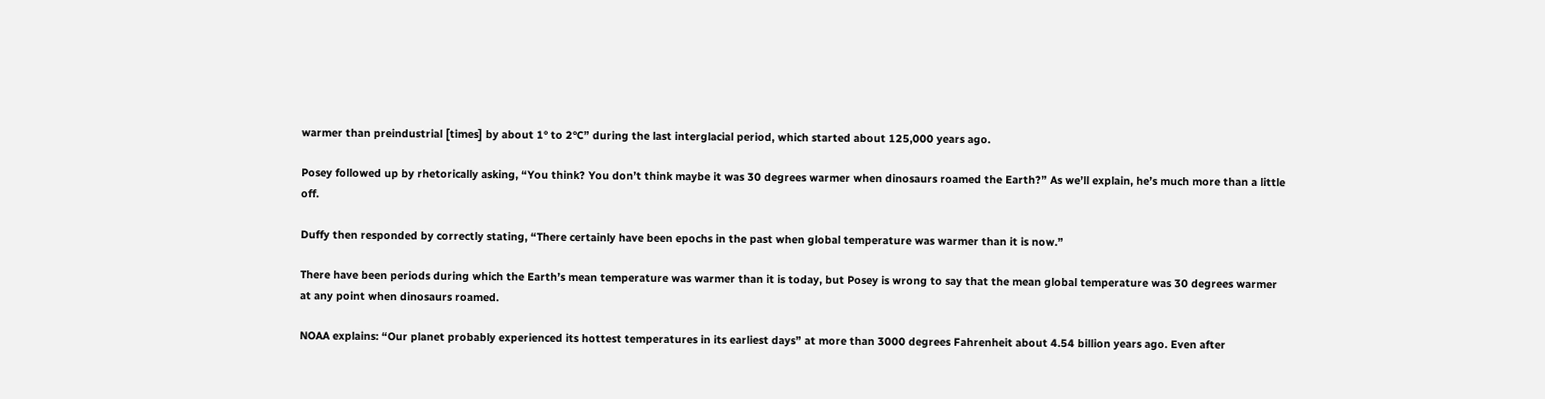warmer than preindustrial [times] by about 1° to 2°C” during the last interglacial period, which started about 125,000 years ago.

Posey followed up by rhetorically asking, “You think? You don’t think maybe it was 30 degrees warmer when dinosaurs roamed the Earth?” As we’ll explain, he’s much more than a little off.

Duffy then responded by correctly stating, “There certainly have been epochs in the past when global temperature was warmer than it is now.”

There have been periods during which the Earth’s mean temperature was warmer than it is today, but Posey is wrong to say that the mean global temperature was 30 degrees warmer at any point when dinosaurs roamed.

NOAA explains: “Our planet probably experienced its hottest temperatures in its earliest days” at more than 3000 degrees Fahrenheit about 4.54 billion years ago. Even after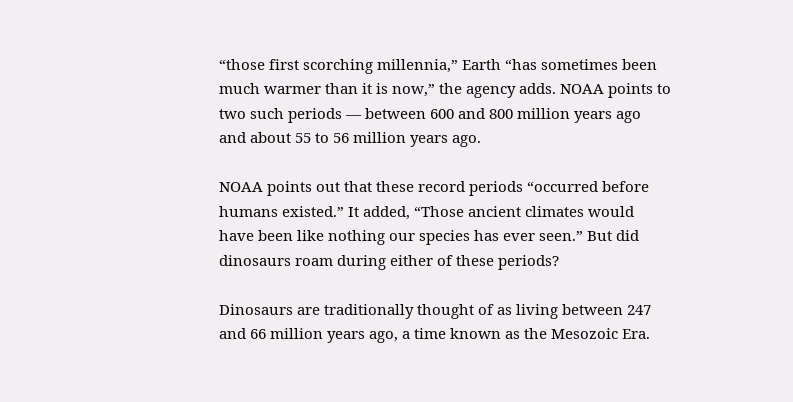“those first scorching millennia,” Earth “has sometimes been much warmer than it is now,” the agency adds. NOAA points to two such periods — between 600 and 800 million years ago and about 55 to 56 million years ago.

NOAA points out that these record periods “occurred before humans existed.” It added, “Those ancient climates would have been like nothing our species has ever seen.” But did dinosaurs roam during either of these periods?

Dinosaurs are traditionally thought of as living between 247 and 66 million years ago, a time known as the Mesozoic Era.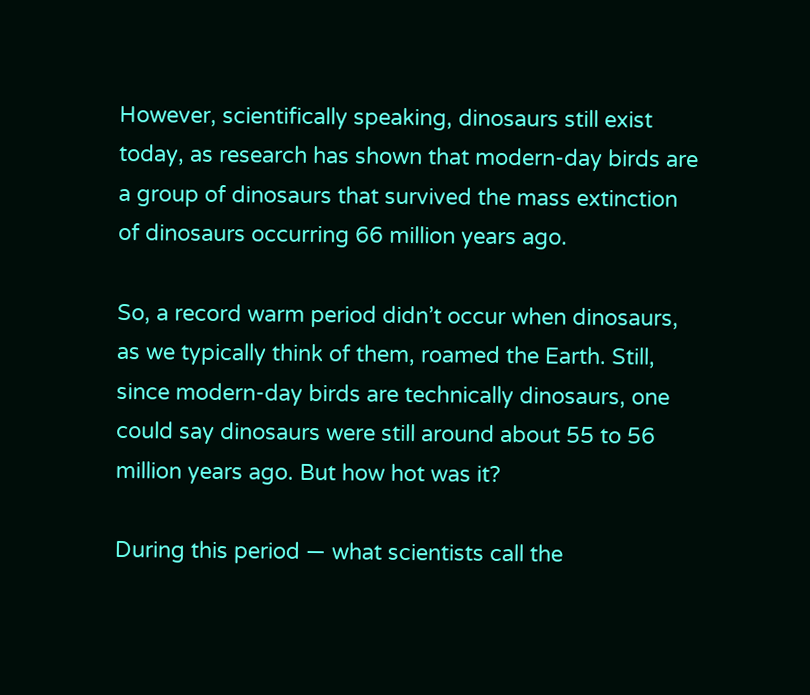However, scientifically speaking, dinosaurs still exist today, as research has shown that modern-day birds are a group of dinosaurs that survived the mass extinction of dinosaurs occurring 66 million years ago.

So, a record warm period didn’t occur when dinosaurs, as we typically think of them, roamed the Earth. Still, since modern-day birds are technically dinosaurs, one could say dinosaurs were still around about 55 to 56 million years ago. But how hot was it?

During this period — what scientists call the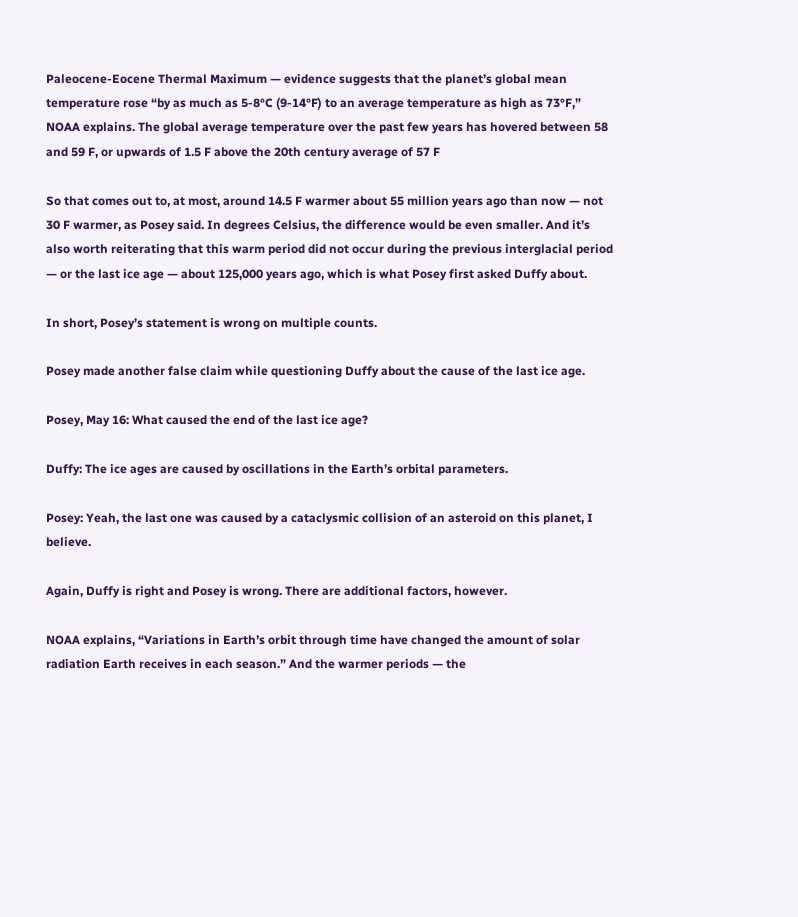Paleocene-Eocene Thermal Maximum — evidence suggests that the planet’s global mean temperature rose “by as much as 5-8°C (9-14°F) to an average temperature as high as 73°F,” NOAA explains. The global average temperature over the past few years has hovered between 58 and 59 F, or upwards of 1.5 F above the 20th century average of 57 F

So that comes out to, at most, around 14.5 F warmer about 55 million years ago than now — not 30 F warmer, as Posey said. In degrees Celsius, the difference would be even smaller. And it’s also worth reiterating that this warm period did not occur during the previous interglacial period — or the last ice age — about 125,000 years ago, which is what Posey first asked Duffy about.

In short, Posey’s statement is wrong on multiple counts.

Posey made another false claim while questioning Duffy about the cause of the last ice age.

Posey, May 16: What caused the end of the last ice age?

Duffy: The ice ages are caused by oscillations in the Earth’s orbital parameters.

Posey: Yeah, the last one was caused by a cataclysmic collision of an asteroid on this planet, I believe.

Again, Duffy is right and Posey is wrong. There are additional factors, however.

NOAA explains, “Variations in Earth’s orbit through time have changed the amount of solar radiation Earth receives in each season.” And the warmer periods — the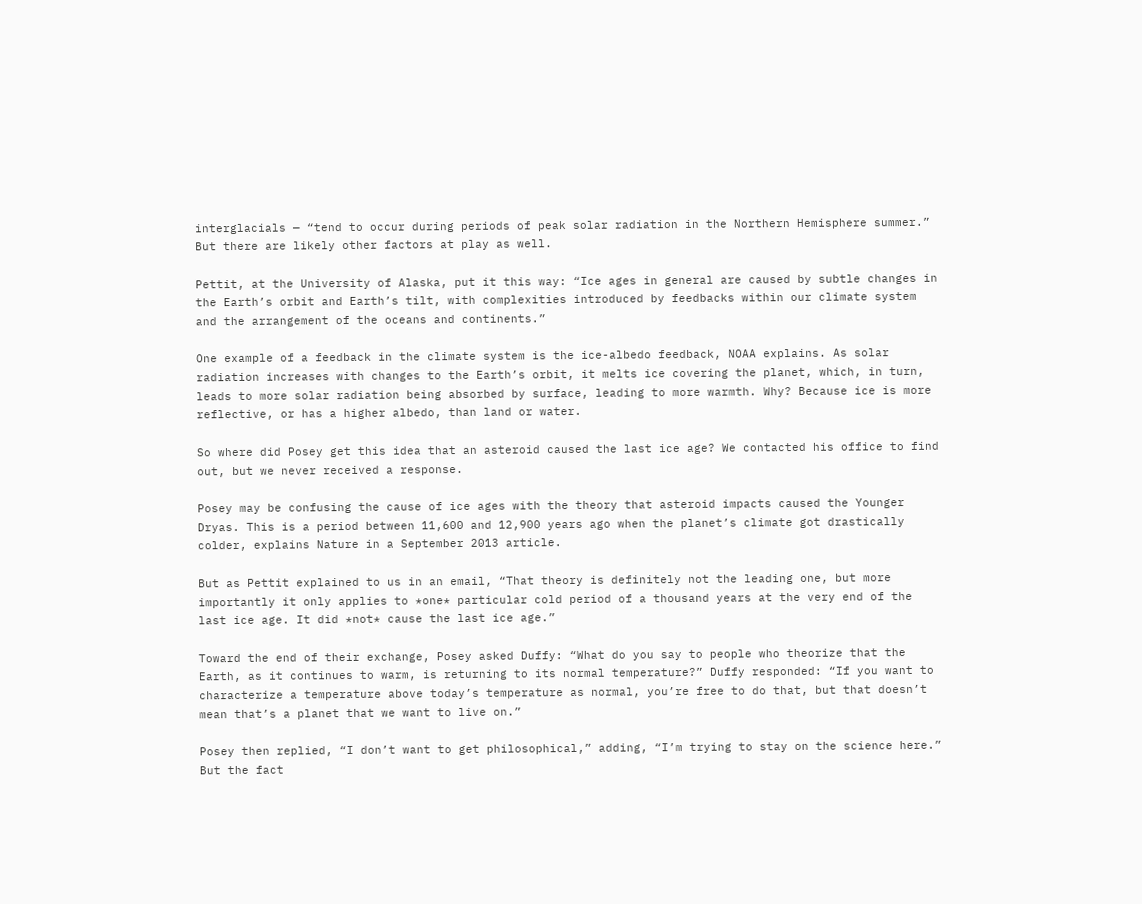interglacials — “tend to occur during periods of peak solar radiation in the Northern Hemisphere summer.” But there are likely other factors at play as well.

Pettit, at the University of Alaska, put it this way: “Ice ages in general are caused by subtle changes in the Earth’s orbit and Earth’s tilt, with complexities introduced by feedbacks within our climate system and the arrangement of the oceans and continents.”

One example of a feedback in the climate system is the ice-albedo feedback, NOAA explains. As solar radiation increases with changes to the Earth’s orbit, it melts ice covering the planet, which, in turn, leads to more solar radiation being absorbed by surface, leading to more warmth. Why? Because ice is more reflective, or has a higher albedo, than land or water.

So where did Posey get this idea that an asteroid caused the last ice age? We contacted his office to find out, but we never received a response.

Posey may be confusing the cause of ice ages with the theory that asteroid impacts caused the Younger Dryas. This is a period between 11,600 and 12,900 years ago when the planet’s climate got drastically colder, explains Nature in a September 2013 article.

But as Pettit explained to us in an email, “That theory is definitely not the leading one, but more importantly it only applies to *one* particular cold period of a thousand years at the very end of the last ice age. It did *not* cause the last ice age.”

Toward the end of their exchange, Posey asked Duffy: “What do you say to people who theorize that the Earth, as it continues to warm, is returning to its normal temperature?” Duffy responded: “If you want to characterize a temperature above today’s temperature as normal, you’re free to do that, but that doesn’t mean that’s a planet that we want to live on.”

Posey then replied, “I don’t want to get philosophical,” adding, “I’m trying to stay on the science here.” But the fact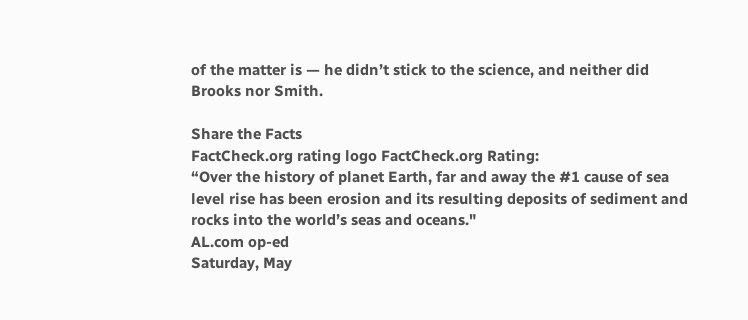of the matter is — he didn’t stick to the science, and neither did Brooks nor Smith.

Share the Facts
FactCheck.org rating logo FactCheck.org Rating:
“Over the history of planet Earth, far and away the #1 cause of sea level rise has been erosion and its resulting deposits of sediment and rocks into the world’s seas and oceans."
AL.com op-ed
Saturday, May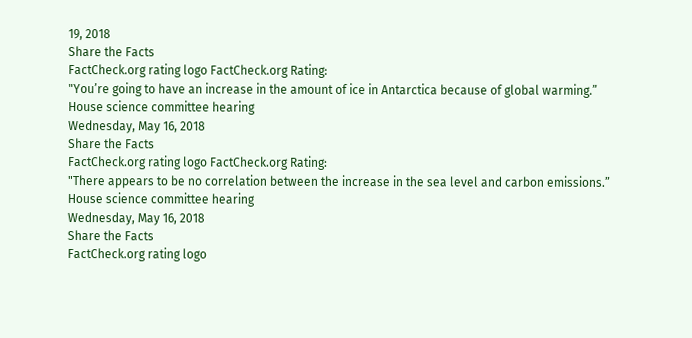19, 2018
Share the Facts
FactCheck.org rating logo FactCheck.org Rating:
"You’re going to have an increase in the amount of ice in Antarctica because of global warming.”
House science committee hearing
Wednesday, May 16, 2018
Share the Facts
FactCheck.org rating logo FactCheck.org Rating:
"There appears to be no correlation between the increase in the sea level and carbon emissions.”
House science committee hearing
Wednesday, May 16, 2018
Share the Facts
FactCheck.org rating logo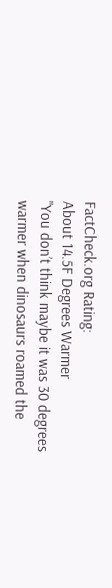FactCheck.org Rating:
About 14.5F Degrees Warmer
"You don’t think maybe it was 30 degrees warmer when dinosaurs roamed the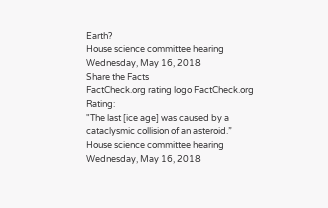Earth?
House science committee hearing
Wednesday, May 16, 2018
Share the Facts
FactCheck.org rating logo FactCheck.org Rating:
"The last [ice age] was caused by a cataclysmic collision of an asteroid.”
House science committee hearing
Wednesday, May 16, 2018